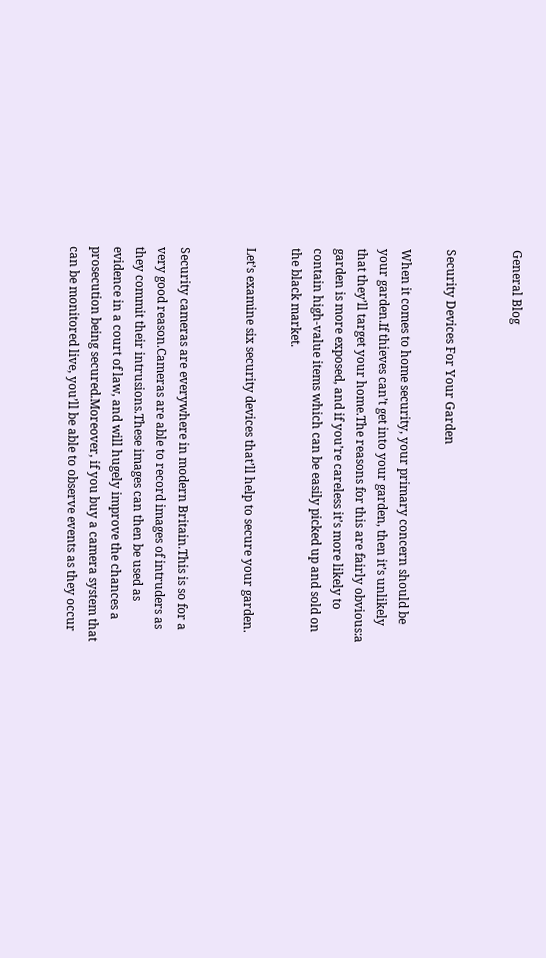General Blog


Security Devices For Your Garden

When it comes to home security, your primary concern should be your garden.If thieves can’t get into your garden, then it’s unlikely that they’ll target your home.The reasons for this are fairly obvious:a garden is more exposed, and if you’re careless it’s more likely to contain high-value items which can be easily picked up and sold on the black market.

Let’s examine six security devices that’ll help to secure your garden.


Security cameras are everywhere in modern Britain.This is so for a very good reason.Cameras are able to record images of intruders as they commit their intrusions.These images can then be used as evidence in a court of law, and will hugely improve the chances a prosecution being secured.Moreover, if you buy a camera system that can be monitored live, you’ll be able to observe events as they occur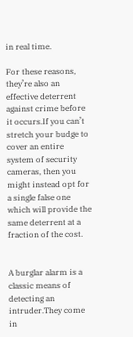in real time.

For these reasons, they’re also an effective deterrent against crime before it occurs.If you can’t stretch your budge to cover an entire system of security cameras, then you might instead opt for a single false one which will provide the same deterrent at a fraction of the cost.


A burglar alarm is a classic means of detecting an intruder.They come in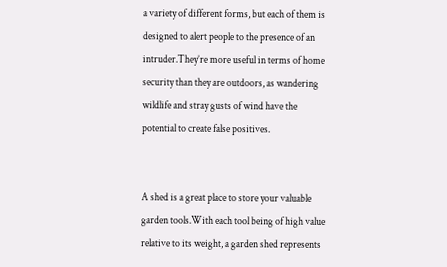a variety of different forms, but each of them is designed to alert people to the presence of an intruder.They’re more useful in terms of home security than they are outdoors, as wandering wildlife and stray gusts of wind have the potential to create false positives.


A shed is a great place to store your valuable garden tools.With each tool being of high value relative to its weight, a garden shed represents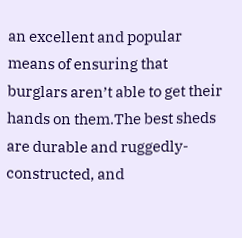an excellent and popular means of ensuring that burglars aren’t able to get their hands on them.The best sheds are durable and ruggedly-constructed, and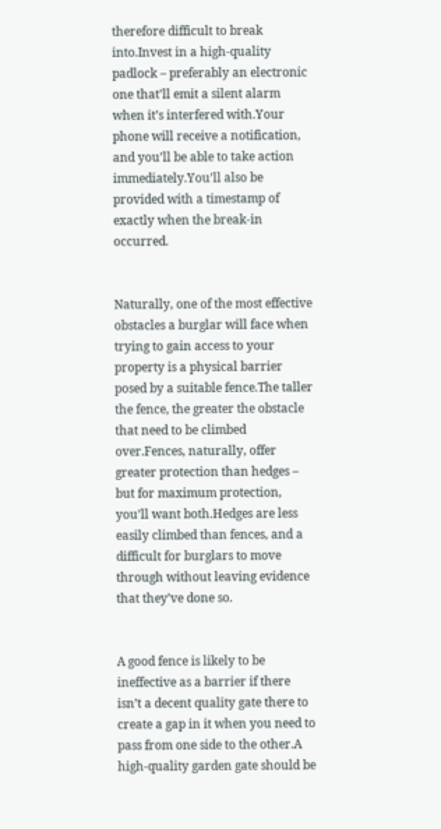therefore difficult to break into.Invest in a high-quality padlock – preferably an electronic one that’ll emit a silent alarm when it’s interfered with.Your phone will receive a notification, and you’ll be able to take action immediately.You’ll also be provided with a timestamp of exactly when the break-in occurred.


Naturally, one of the most effective obstacles a burglar will face when trying to gain access to your property is a physical barrier posed by a suitable fence.The taller the fence, the greater the obstacle that need to be climbed over.Fences, naturally, offer greater protection than hedges – but for maximum protection, you’ll want both.Hedges are less easily climbed than fences, and a difficult for burglars to move through without leaving evidence that they’ve done so.


A good fence is likely to be ineffective as a barrier if there isn’t a decent quality gate there to create a gap in it when you need to pass from one side to the other.A high-quality garden gate should be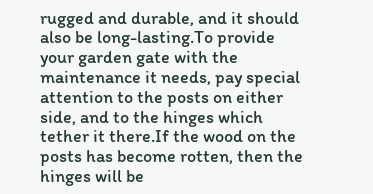rugged and durable, and it should also be long-lasting.To provide your garden gate with the maintenance it needs, pay special attention to the posts on either side, and to the hinges which tether it there.If the wood on the posts has become rotten, then the hinges will be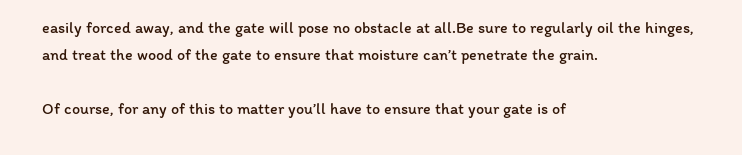easily forced away, and the gate will pose no obstacle at all.Be sure to regularly oil the hinges, and treat the wood of the gate to ensure that moisture can’t penetrate the grain.

Of course, for any of this to matter you’ll have to ensure that your gate is of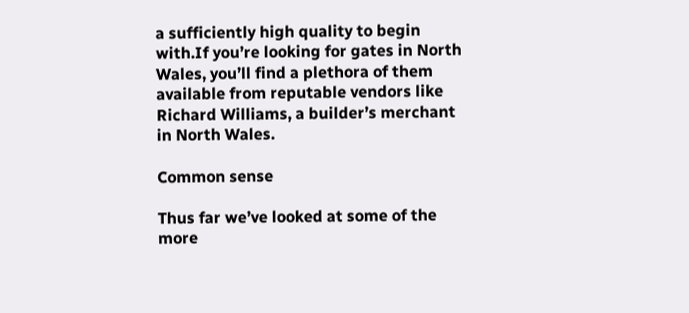a sufficiently high quality to begin with.If you’re looking for gates in North Wales, you’ll find a plethora of them available from reputable vendors like Richard Williams, a builder’s merchant in North Wales.

Common sense

Thus far we’ve looked at some of the more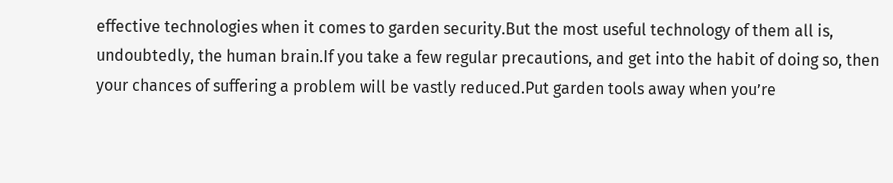effective technologies when it comes to garden security.But the most useful technology of them all is, undoubtedly, the human brain.If you take a few regular precautions, and get into the habit of doing so, then your chances of suffering a problem will be vastly reduced.Put garden tools away when you’re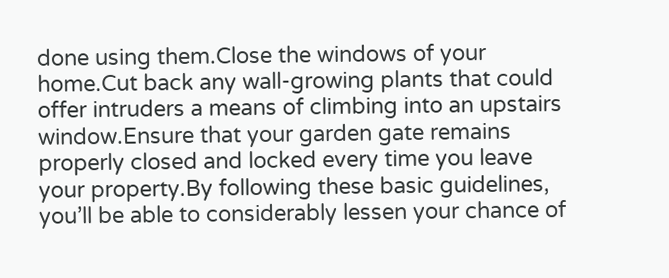done using them.Close the windows of your home.Cut back any wall-growing plants that could offer intruders a means of climbing into an upstairs window.Ensure that your garden gate remains properly closed and locked every time you leave your property.By following these basic guidelines, you’ll be able to considerably lessen your chance of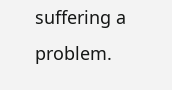suffering a problem.